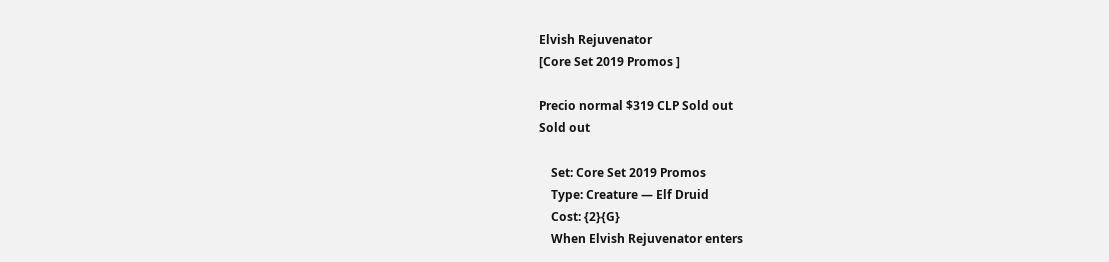Elvish Rejuvenator
[Core Set 2019 Promos ]

Precio normal $319 CLP Sold out
Sold out

    Set: Core Set 2019 Promos
    Type: Creature — Elf Druid
    Cost: {2}{G}
    When Elvish Rejuvenator enters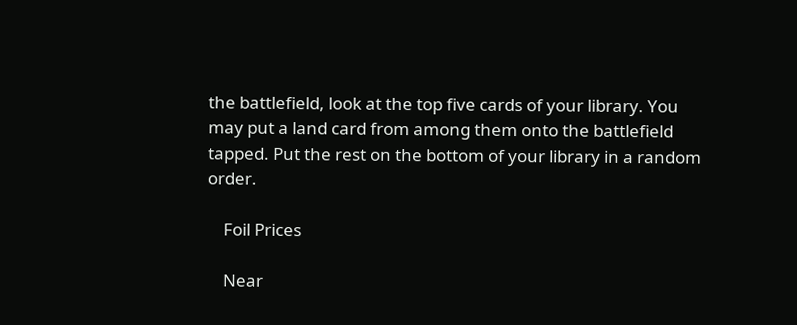the battlefield, look at the top five cards of your library. You may put a land card from among them onto the battlefield tapped. Put the rest on the bottom of your library in a random order.

    Foil Prices

    Near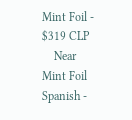Mint Foil - $319 CLP
    Near Mint Foil Spanish -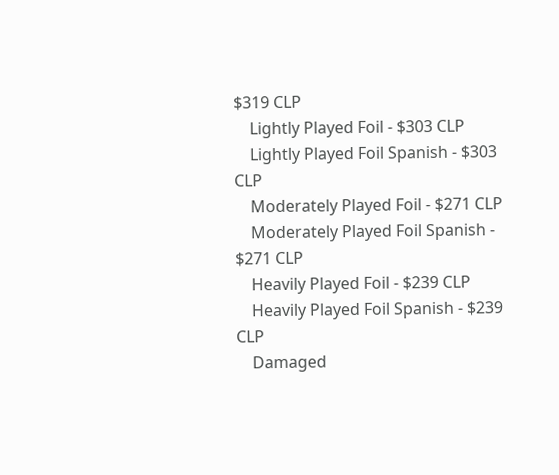$319 CLP
    Lightly Played Foil - $303 CLP
    Lightly Played Foil Spanish - $303 CLP
    Moderately Played Foil - $271 CLP
    Moderately Played Foil Spanish - $271 CLP
    Heavily Played Foil - $239 CLP
    Heavily Played Foil Spanish - $239 CLP
    Damaged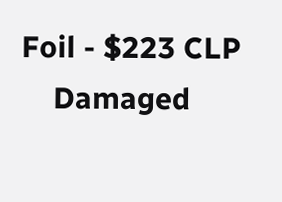Foil - $223 CLP
    Damaged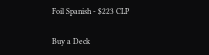Foil Spanish - $223 CLP

Buy a Deck